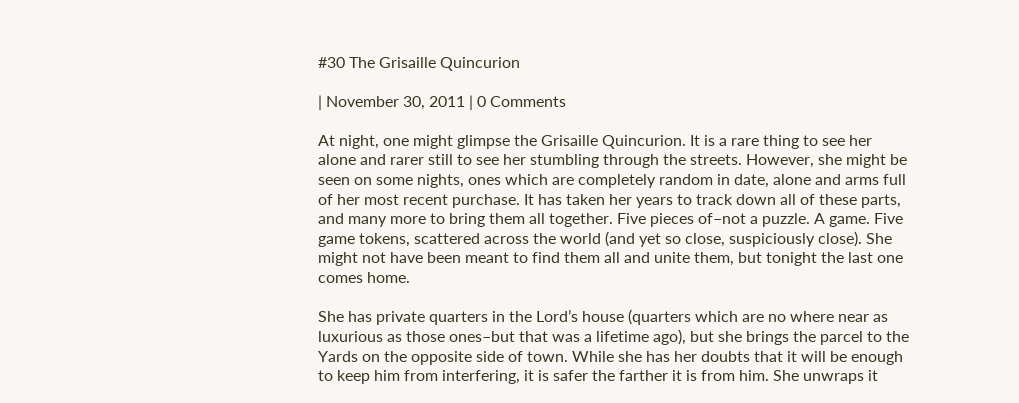#30 The Grisaille Quincurion

| November 30, 2011 | 0 Comments

At night, one might glimpse the Grisaille Quincurion. It is a rare thing to see her alone and rarer still to see her stumbling through the streets. However, she might be seen on some nights, ones which are completely random in date, alone and arms full of her most recent purchase. It has taken her years to track down all of these parts, and many more to bring them all together. Five pieces of–not a puzzle. A game. Five game tokens, scattered across the world (and yet so close, suspiciously close). She might not have been meant to find them all and unite them, but tonight the last one comes home.

She has private quarters in the Lord’s house (quarters which are no where near as luxurious as those ones–but that was a lifetime ago), but she brings the parcel to the Yards on the opposite side of town. While she has her doubts that it will be enough to keep him from interfering, it is safer the farther it is from him. She unwraps it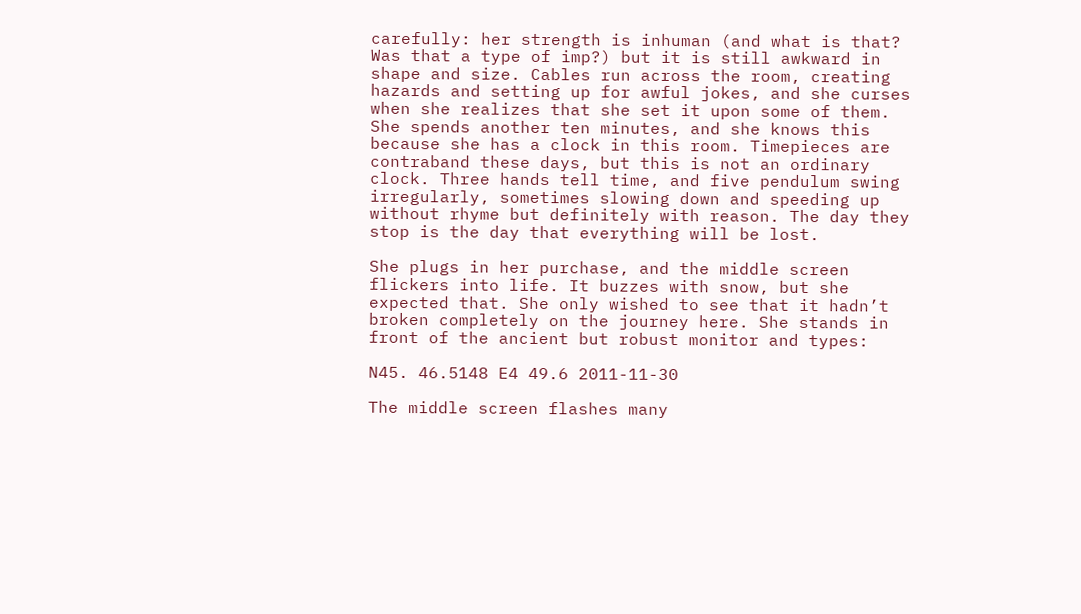carefully: her strength is inhuman (and what is that? Was that a type of imp?) but it is still awkward in shape and size. Cables run across the room, creating hazards and setting up for awful jokes, and she curses when she realizes that she set it upon some of them. She spends another ten minutes, and she knows this because she has a clock in this room. Timepieces are contraband these days, but this is not an ordinary clock. Three hands tell time, and five pendulum swing irregularly, sometimes slowing down and speeding up without rhyme but definitely with reason. The day they stop is the day that everything will be lost.

She plugs in her purchase, and the middle screen flickers into life. It buzzes with snow, but she expected that. She only wished to see that it hadn’t broken completely on the journey here. She stands in front of the ancient but robust monitor and types:

N45. 46.5148 E4 49.6 2011-11-30

The middle screen flashes many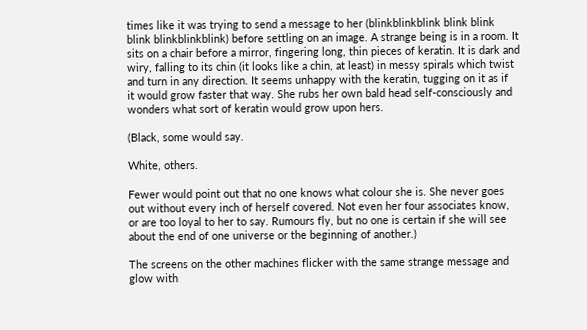times like it was trying to send a message to her (blinkblinkblink blink blink blink blinkblinkblink) before settling on an image. A strange being is in a room. It sits on a chair before a mirror, fingering long, thin pieces of keratin. It is dark and wiry, falling to its chin (it looks like a chin, at least) in messy spirals which twist and turn in any direction. It seems unhappy with the keratin, tugging on it as if  it would grow faster that way. She rubs her own bald head self-consciously and wonders what sort of keratin would grow upon hers.

(Black, some would say.

White, others.

Fewer would point out that no one knows what colour she is. She never goes out without every inch of herself covered. Not even her four associates know, or are too loyal to her to say. Rumours fly, but no one is certain if she will see about the end of one universe or the beginning of another.)

The screens on the other machines flicker with the same strange message and glow with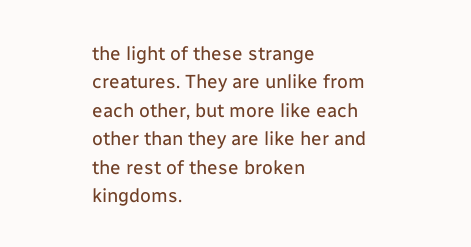the light of these strange creatures. They are unlike from each other, but more like each other than they are like her and the rest of these broken kingdoms.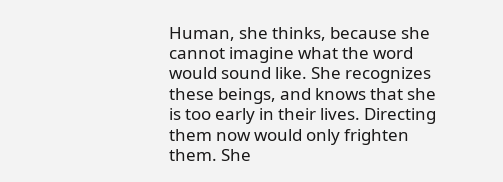Human, she thinks, because she cannot imagine what the word would sound like. She recognizes these beings, and knows that she is too early in their lives. Directing them now would only frighten them. She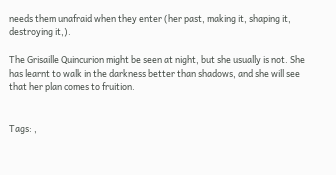needs them unafraid when they enter (her past, making it, shaping it, destroying it,).

The Grisaille Quincurion might be seen at night, but she usually is not. She has learnt to walk in the darkness better than shadows, and she will see that her plan comes to fruition.


Tags: ,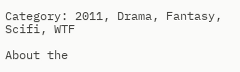Category: 2011, Drama, Fantasy, Scifi, WTF

About the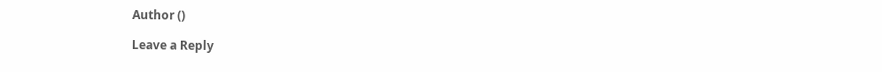Author ()

Leave a Reply